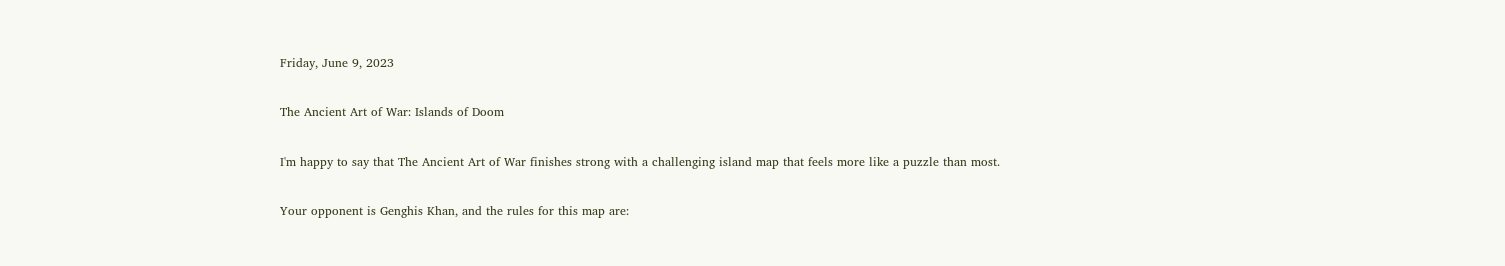Friday, June 9, 2023

The Ancient Art of War: Islands of Doom

I'm happy to say that The Ancient Art of War finishes strong with a challenging island map that feels more like a puzzle than most.

Your opponent is Genghis Khan, and the rules for this map are: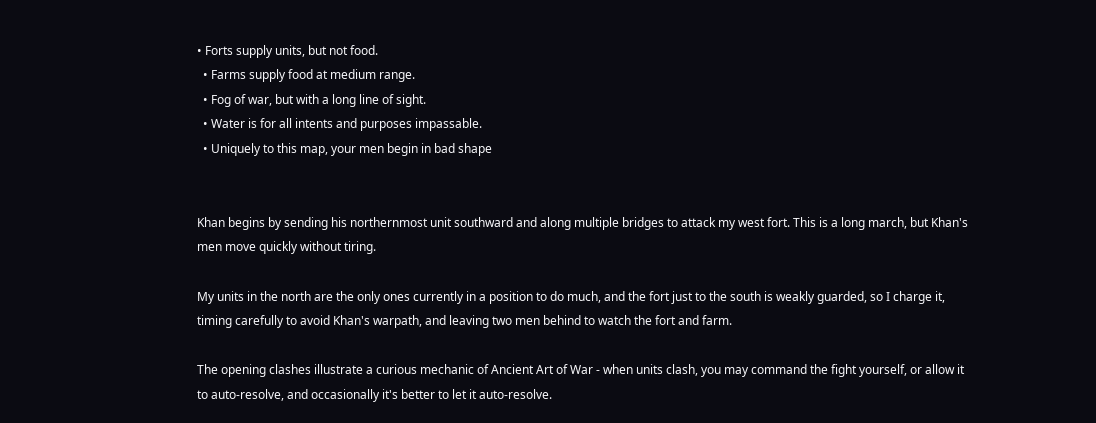• Forts supply units, but not food.
  • Farms supply food at medium range.
  • Fog of war, but with a long line of sight.
  • Water is for all intents and purposes impassable.
  • Uniquely to this map, your men begin in bad shape


Khan begins by sending his northernmost unit southward and along multiple bridges to attack my west fort. This is a long march, but Khan's men move quickly without tiring.

My units in the north are the only ones currently in a position to do much, and the fort just to the south is weakly guarded, so I charge it, timing carefully to avoid Khan's warpath, and leaving two men behind to watch the fort and farm.

The opening clashes illustrate a curious mechanic of Ancient Art of War - when units clash, you may command the fight yourself, or allow it to auto-resolve, and occasionally it's better to let it auto-resolve.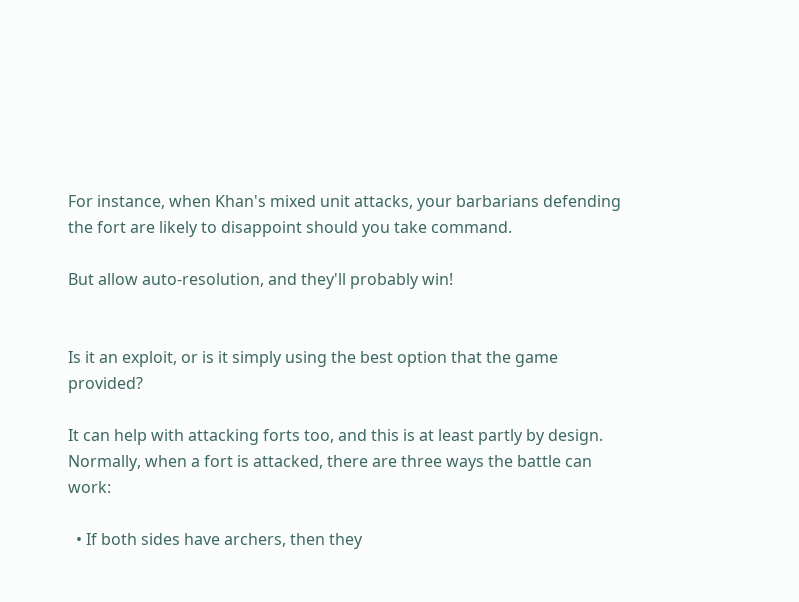For instance, when Khan's mixed unit attacks, your barbarians defending the fort are likely to disappoint should you take command.

But allow auto-resolution, and they'll probably win!


Is it an exploit, or is it simply using the best option that the game provided?

It can help with attacking forts too, and this is at least partly by design. Normally, when a fort is attacked, there are three ways the battle can work:

  • If both sides have archers, then they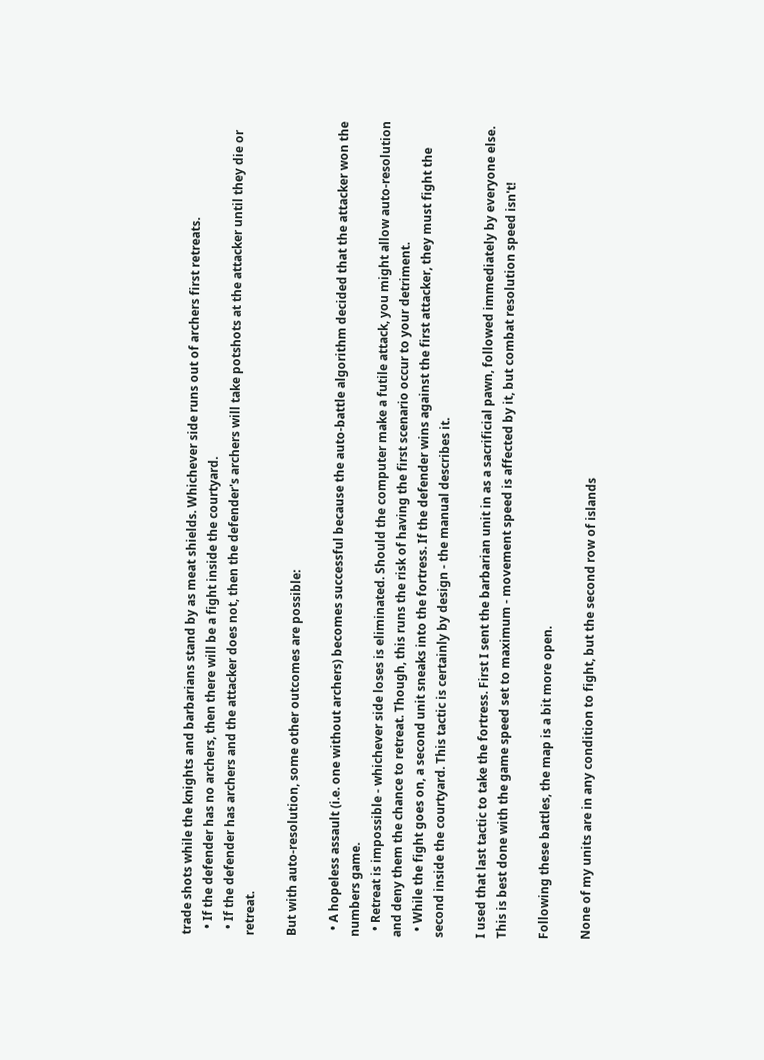trade shots while the knights and barbarians stand by as meat shields. Whichever side runs out of archers first retreats.
  • If the defender has no archers, then there will be a fight inside the courtyard.
  • If the defender has archers and the attacker does not, then the defender's archers will take potshots at the attacker until they die or retreat.

But with auto-resolution, some other outcomes are possible:

  • A hopeless assault (i.e. one without archers) becomes successful because the auto-battle algorithm decided that the attacker won the numbers game.
  • Retreat is impossible - whichever side loses is eliminated. Should the computer make a futile attack, you might allow auto-resolution and deny them the chance to retreat. Though, this runs the risk of having the first scenario occur to your detriment.
  • While the fight goes on, a second unit sneaks into the fortress. If the defender wins against the first attacker, they must fight the second inside the courtyard. This tactic is certainly by design - the manual describes it.

I used that last tactic to take the fortress. First I sent the barbarian unit in as a sacrificial pawn, followed immediately by everyone else. This is best done with the game speed set to maximum - movement speed is affected by it, but combat resolution speed isn't!

Following these battles, the map is a bit more open.

None of my units are in any condition to fight, but the second row of islands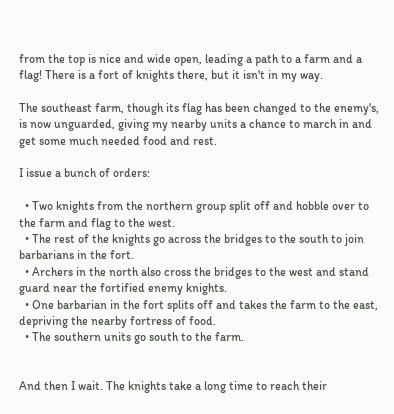from the top is nice and wide open, leading a path to a farm and a flag! There is a fort of knights there, but it isn't in my way.

The southeast farm, though its flag has been changed to the enemy's, is now unguarded, giving my nearby units a chance to march in and get some much needed food and rest.

I issue a bunch of orders:

  • Two knights from the northern group split off and hobble over to the farm and flag to the west.
  • The rest of the knights go across the bridges to the south to join barbarians in the fort.
  • Archers in the north also cross the bridges to the west and stand guard near the fortified enemy knights.
  • One barbarian in the fort splits off and takes the farm to the east, depriving the nearby fortress of food.
  • The southern units go south to the farm.


And then I wait. The knights take a long time to reach their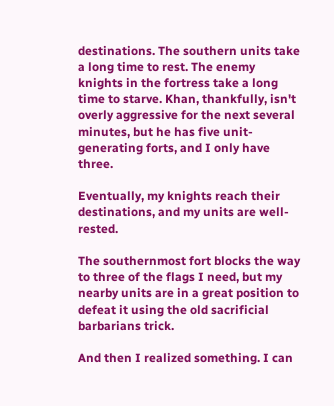destinations. The southern units take a long time to rest. The enemy knights in the fortress take a long time to starve. Khan, thankfully, isn't overly aggressive for the next several minutes, but he has five unit-generating forts, and I only have three.

Eventually, my knights reach their destinations, and my units are well-rested.

The southernmost fort blocks the way to three of the flags I need, but my nearby units are in a great position to defeat it using the old sacrificial barbarians trick.

And then I realized something. I can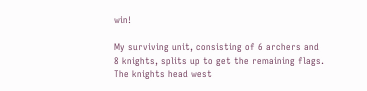win!

My surviving unit, consisting of 6 archers and 8 knights, splits up to get the remaining flags. The knights head west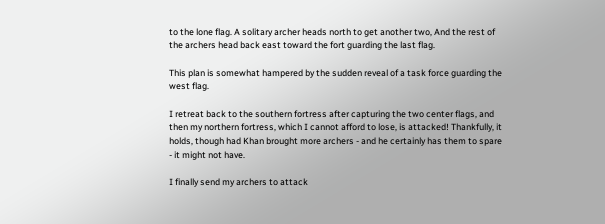to the lone flag. A solitary archer heads north to get another two, And the rest of the archers head back east toward the fort guarding the last flag.

This plan is somewhat hampered by the sudden reveal of a task force guarding the west flag.

I retreat back to the southern fortress after capturing the two center flags, and then my northern fortress, which I cannot afford to lose, is attacked! Thankfully, it holds, though had Khan brought more archers - and he certainly has them to spare - it might not have.

I finally send my archers to attack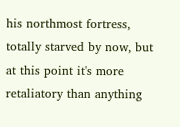his northmost fortress, totally starved by now, but at this point it's more retaliatory than anything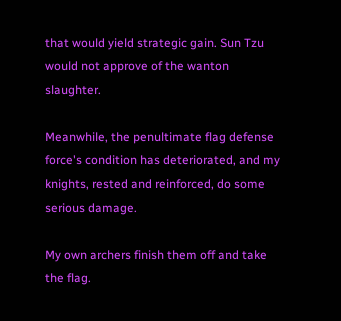that would yield strategic gain. Sun Tzu would not approve of the wanton slaughter.

Meanwhile, the penultimate flag defense force's condition has deteriorated, and my knights, rested and reinforced, do some serious damage.

My own archers finish them off and take the flag.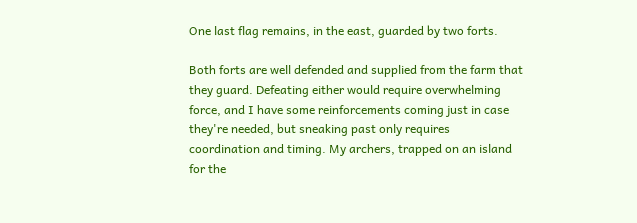One last flag remains, in the east, guarded by two forts.

Both forts are well defended and supplied from the farm that they guard. Defeating either would require overwhelming force, and I have some reinforcements coming just in case they're needed, but sneaking past only requires coordination and timing. My archers, trapped on an island for the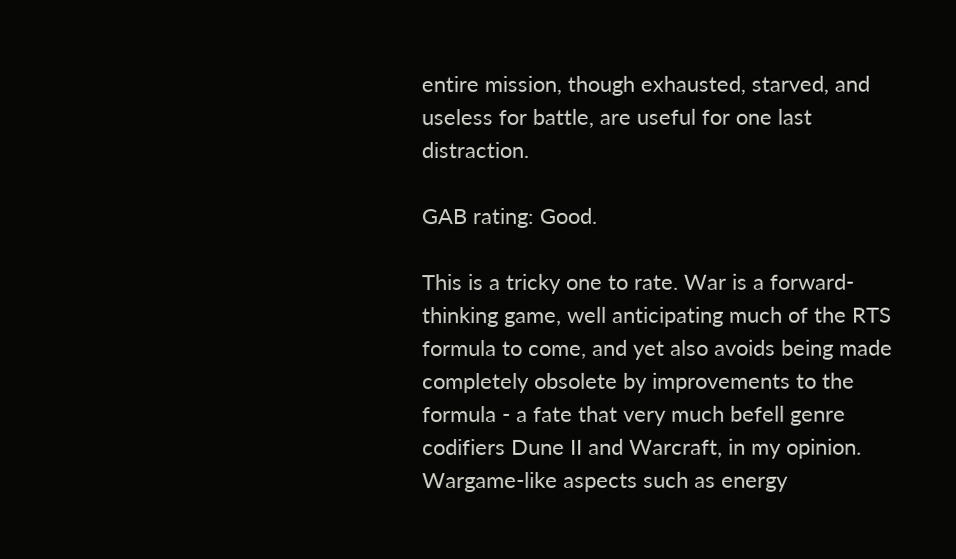entire mission, though exhausted, starved, and useless for battle, are useful for one last distraction.

GAB rating: Good.

This is a tricky one to rate. War is a forward-thinking game, well anticipating much of the RTS formula to come, and yet also avoids being made completely obsolete by improvements to the formula - a fate that very much befell genre codifiers Dune II and Warcraft, in my opinion. Wargame-like aspects such as energy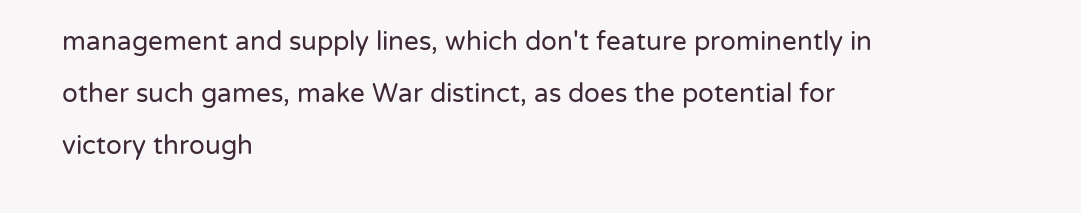management and supply lines, which don't feature prominently in other such games, make War distinct, as does the potential for victory through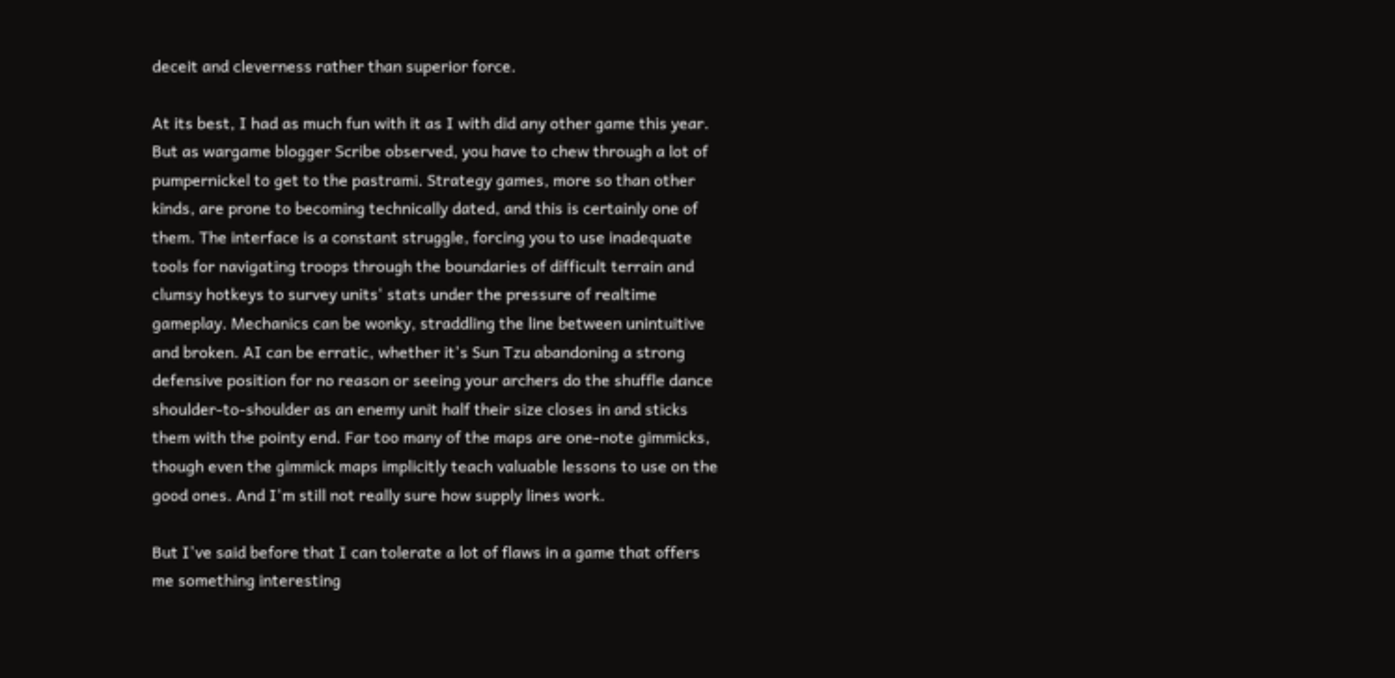deceit and cleverness rather than superior force.

At its best, I had as much fun with it as I with did any other game this year. But as wargame blogger Scribe observed, you have to chew through a lot of pumpernickel to get to the pastrami. Strategy games, more so than other kinds, are prone to becoming technically dated, and this is certainly one of them. The interface is a constant struggle, forcing you to use inadequate tools for navigating troops through the boundaries of difficult terrain and clumsy hotkeys to survey units' stats under the pressure of realtime gameplay. Mechanics can be wonky, straddling the line between unintuitive and broken. AI can be erratic, whether it's Sun Tzu abandoning a strong defensive position for no reason or seeing your archers do the shuffle dance shoulder-to-shoulder as an enemy unit half their size closes in and sticks them with the pointy end. Far too many of the maps are one-note gimmicks, though even the gimmick maps implicitly teach valuable lessons to use on the  good ones. And I'm still not really sure how supply lines work.

But I've said before that I can tolerate a lot of flaws in a game that offers me something interesting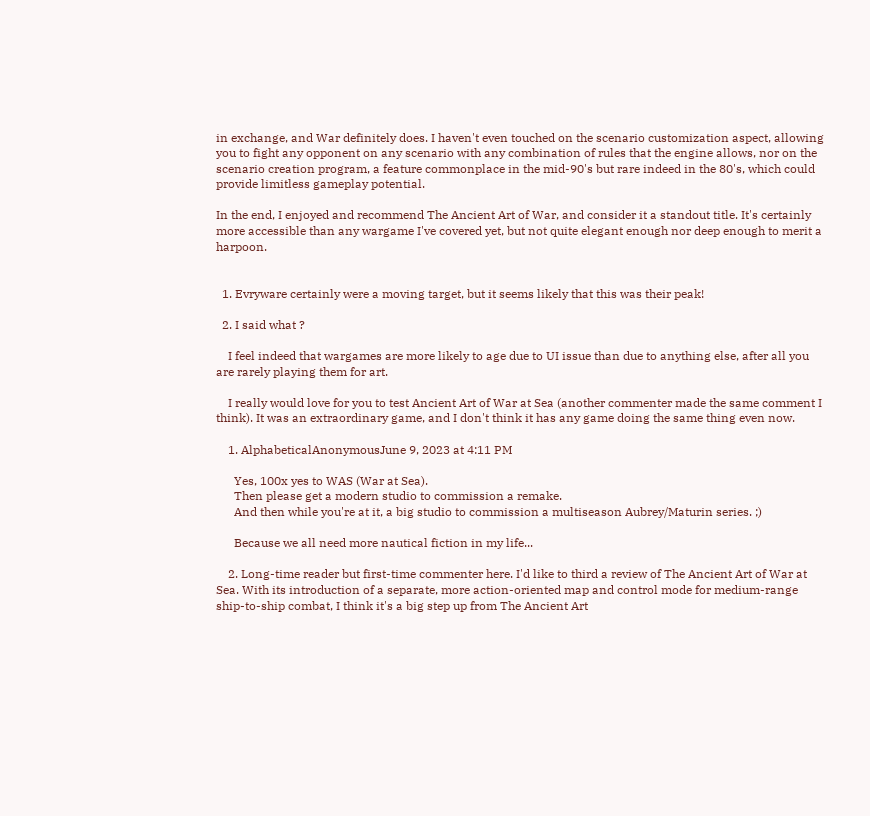in exchange, and War definitely does. I haven't even touched on the scenario customization aspect, allowing you to fight any opponent on any scenario with any combination of rules that the engine allows, nor on the scenario creation program, a feature commonplace in the mid-90's but rare indeed in the 80's, which could provide limitless gameplay potential.

In the end, I enjoyed and recommend The Ancient Art of War, and consider it a standout title. It's certainly more accessible than any wargame I've covered yet, but not quite elegant enough nor deep enough to merit a harpoon.


  1. Evryware certainly were a moving target, but it seems likely that this was their peak!

  2. I said what ?

    I feel indeed that wargames are more likely to age due to UI issue than due to anything else, after all you are rarely playing them for art.

    I really would love for you to test Ancient Art of War at Sea (another commenter made the same comment I think). It was an extraordinary game, and I don't think it has any game doing the same thing even now.

    1. AlphabeticalAnonymousJune 9, 2023 at 4:11 PM

      Yes, 100x yes to WAS (War at Sea).
      Then please get a modern studio to commission a remake.
      And then while you're at it, a big studio to commission a multiseason Aubrey/Maturin series. ;)

      Because we all need more nautical fiction in my life...

    2. Long-time reader but first-time commenter here. I'd like to third a review of The Ancient Art of War at Sea. With its introduction of a separate, more action-oriented map and control mode for medium-range ship-to-ship combat, I think it's a big step up from The Ancient Art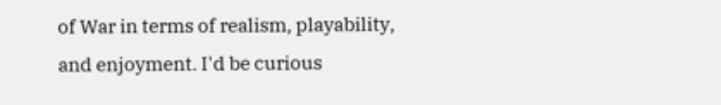of War in terms of realism, playability, and enjoyment. I'd be curious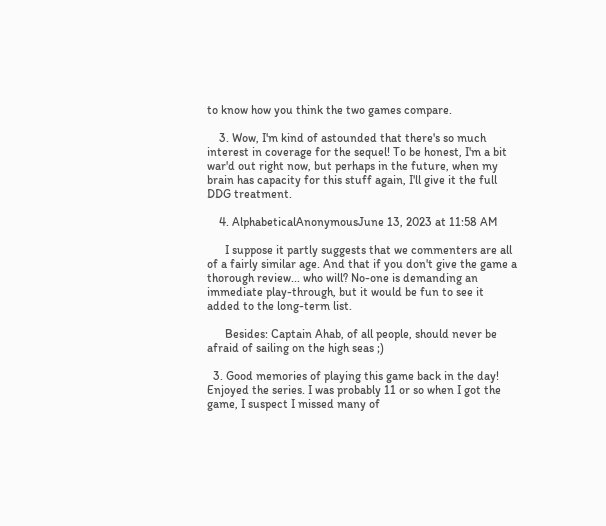to know how you think the two games compare.

    3. Wow, I'm kind of astounded that there's so much interest in coverage for the sequel! To be honest, I'm a bit war'd out right now, but perhaps in the future, when my brain has capacity for this stuff again, I'll give it the full DDG treatment.

    4. AlphabeticalAnonymousJune 13, 2023 at 11:58 AM

      I suppose it partly suggests that we commenters are all of a fairly similar age. And that if you don't give the game a thorough review... who will? No-one is demanding an immediate play-through, but it would be fun to see it added to the long-term list.

      Besides: Captain Ahab, of all people, should never be afraid of sailing on the high seas ;)

  3. Good memories of playing this game back in the day! Enjoyed the series. I was probably 11 or so when I got the game, I suspect I missed many of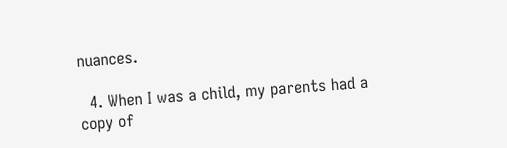nuances.

  4. When I was a child, my parents had a copy of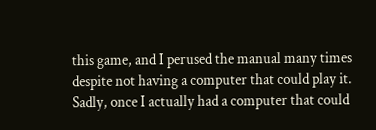this game, and I perused the manual many times despite not having a computer that could play it. Sadly, once I actually had a computer that could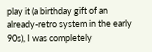play it (a birthday gift of an already-retro system in the early 90s), I was completely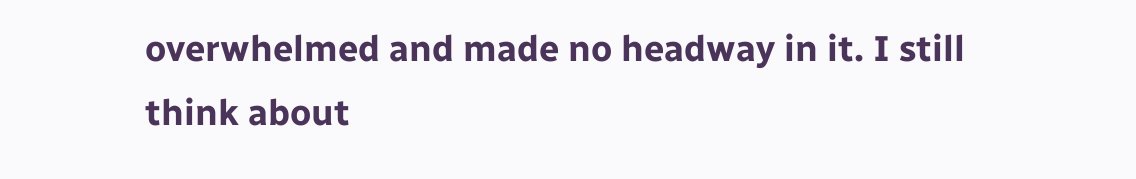overwhelmed and made no headway in it. I still think about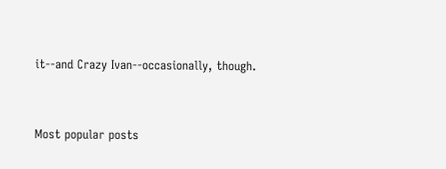it--and Crazy Ivan--occasionally, though.


Most popular posts